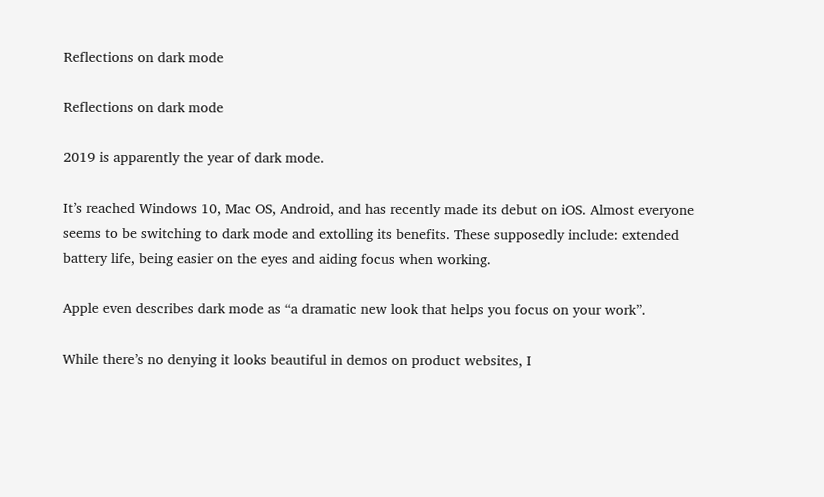Reflections on dark mode

Reflections on dark mode

2019 is apparently the year of dark mode.

It’s reached Windows 10, Mac OS, Android, and has recently made its debut on iOS. Almost everyone seems to be switching to dark mode and extolling its benefits. These supposedly include: extended battery life, being easier on the eyes and aiding focus when working.

Apple even describes dark mode as “a dramatic new look that helps you focus on your work”.

While there’s no denying it looks beautiful in demos on product websites, I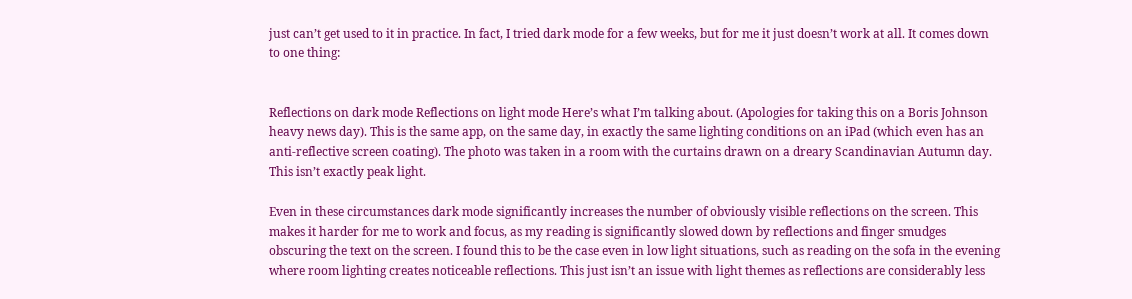just can’t get used to it in practice. In fact, I tried dark mode for a few weeks, but for me it just doesn’t work at all. It comes down to one thing:


Reflections on dark mode Reflections on light mode Here’s what I’m talking about. (Apologies for taking this on a Boris Johnson heavy news day). This is the same app, on the same day, in exactly the same lighting conditions on an iPad (which even has an anti-reflective screen coating). The photo was taken in a room with the curtains drawn on a dreary Scandinavian Autumn day. This isn’t exactly peak light.

Even in these circumstances dark mode significantly increases the number of obviously visible reflections on the screen. This makes it harder for me to work and focus, as my reading is significantly slowed down by reflections and finger smudges obscuring the text on the screen. I found this to be the case even in low light situations, such as reading on the sofa in the evening where room lighting creates noticeable reflections. This just isn’t an issue with light themes as reflections are considerably less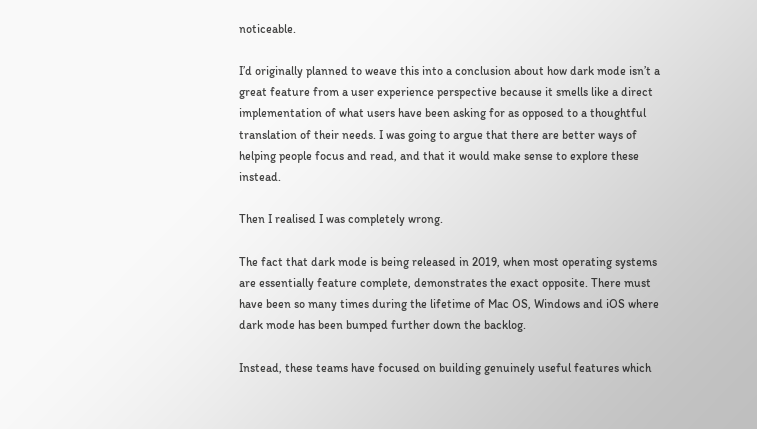noticeable.

I’d originally planned to weave this into a conclusion about how dark mode isn’t a great feature from a user experience perspective because it smells like a direct implementation of what users have been asking for as opposed to a thoughtful translation of their needs. I was going to argue that there are better ways of helping people focus and read, and that it would make sense to explore these instead.

Then I realised I was completely wrong.

The fact that dark mode is being released in 2019, when most operating systems are essentially feature complete, demonstrates the exact opposite. There must have been so many times during the lifetime of Mac OS, Windows and iOS where dark mode has been bumped further down the backlog.

Instead, these teams have focused on building genuinely useful features which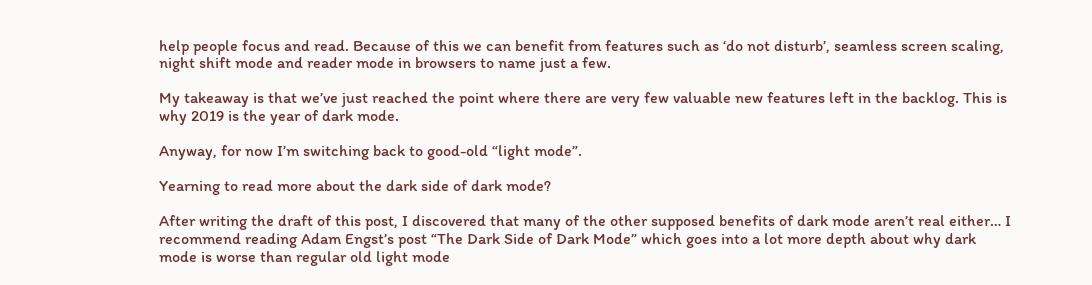help people focus and read. Because of this we can benefit from features such as ‘do not disturb’, seamless screen scaling, night shift mode and reader mode in browsers to name just a few.

My takeaway is that we’ve just reached the point where there are very few valuable new features left in the backlog. This is why 2019 is the year of dark mode.

Anyway, for now I’m switching back to good-old “light mode”.

Yearning to read more about the dark side of dark mode?

After writing the draft of this post, I discovered that many of the other supposed benefits of dark mode aren’t real either… I recommend reading Adam Engst’s post “The Dark Side of Dark Mode” which goes into a lot more depth about why dark mode is worse than regular old light mode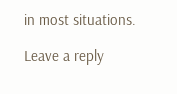in most situations.

Leave a reply